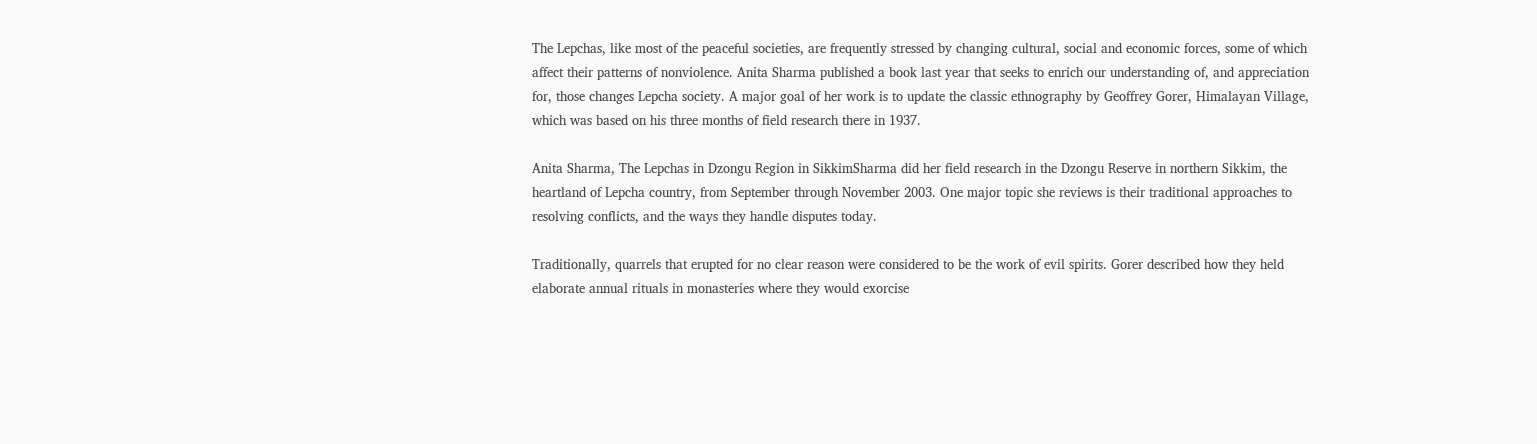The Lepchas, like most of the peaceful societies, are frequently stressed by changing cultural, social and economic forces, some of which affect their patterns of nonviolence. Anita Sharma published a book last year that seeks to enrich our understanding of, and appreciation for, those changes Lepcha society. A major goal of her work is to update the classic ethnography by Geoffrey Gorer, Himalayan Village, which was based on his three months of field research there in 1937.

Anita Sharma, The Lepchas in Dzongu Region in SikkimSharma did her field research in the Dzongu Reserve in northern Sikkim, the heartland of Lepcha country, from September through November 2003. One major topic she reviews is their traditional approaches to resolving conflicts, and the ways they handle disputes today.

Traditionally, quarrels that erupted for no clear reason were considered to be the work of evil spirits. Gorer described how they held elaborate annual rituals in monasteries where they would exorcise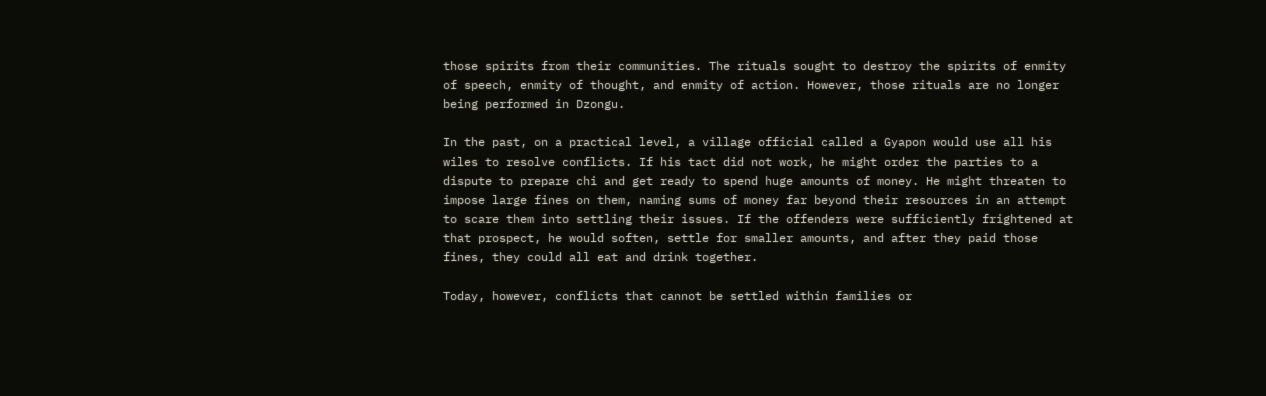those spirits from their communities. The rituals sought to destroy the spirits of enmity of speech, enmity of thought, and enmity of action. However, those rituals are no longer being performed in Dzongu.

In the past, on a practical level, a village official called a Gyapon would use all his wiles to resolve conflicts. If his tact did not work, he might order the parties to a dispute to prepare chi and get ready to spend huge amounts of money. He might threaten to impose large fines on them, naming sums of money far beyond their resources in an attempt to scare them into settling their issues. If the offenders were sufficiently frightened at that prospect, he would soften, settle for smaller amounts, and after they paid those fines, they could all eat and drink together.

Today, however, conflicts that cannot be settled within families or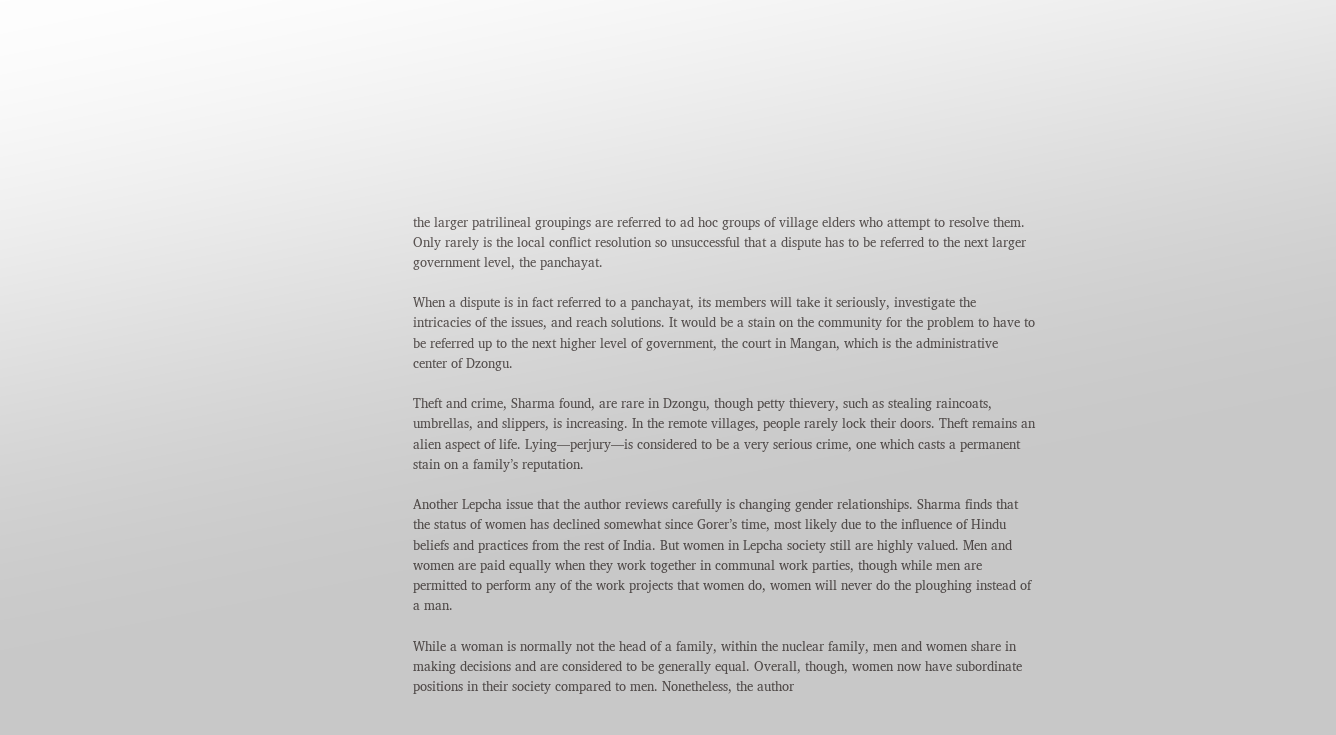the larger patrilineal groupings are referred to ad hoc groups of village elders who attempt to resolve them. Only rarely is the local conflict resolution so unsuccessful that a dispute has to be referred to the next larger government level, the panchayat.

When a dispute is in fact referred to a panchayat, its members will take it seriously, investigate the intricacies of the issues, and reach solutions. It would be a stain on the community for the problem to have to be referred up to the next higher level of government, the court in Mangan, which is the administrative center of Dzongu.

Theft and crime, Sharma found, are rare in Dzongu, though petty thievery, such as stealing raincoats, umbrellas, and slippers, is increasing. In the remote villages, people rarely lock their doors. Theft remains an alien aspect of life. Lying—perjury—is considered to be a very serious crime, one which casts a permanent stain on a family’s reputation.

Another Lepcha issue that the author reviews carefully is changing gender relationships. Sharma finds that the status of women has declined somewhat since Gorer’s time, most likely due to the influence of Hindu beliefs and practices from the rest of India. But women in Lepcha society still are highly valued. Men and women are paid equally when they work together in communal work parties, though while men are permitted to perform any of the work projects that women do, women will never do the ploughing instead of a man.

While a woman is normally not the head of a family, within the nuclear family, men and women share in making decisions and are considered to be generally equal. Overall, though, women now have subordinate positions in their society compared to men. Nonetheless, the author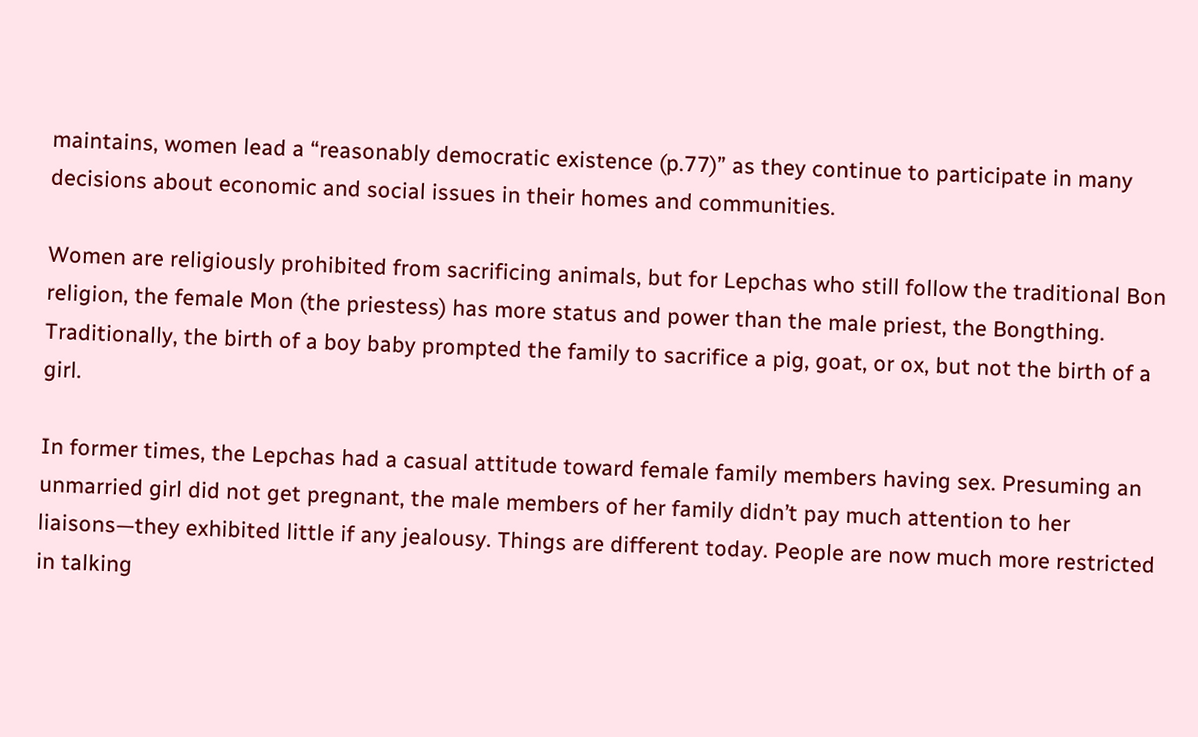maintains, women lead a “reasonably democratic existence (p.77)” as they continue to participate in many decisions about economic and social issues in their homes and communities.

Women are religiously prohibited from sacrificing animals, but for Lepchas who still follow the traditional Bon religion, the female Mon (the priestess) has more status and power than the male priest, the Bongthing. Traditionally, the birth of a boy baby prompted the family to sacrifice a pig, goat, or ox, but not the birth of a girl.

In former times, the Lepchas had a casual attitude toward female family members having sex. Presuming an unmarried girl did not get pregnant, the male members of her family didn’t pay much attention to her liaisons—they exhibited little if any jealousy. Things are different today. People are now much more restricted in talking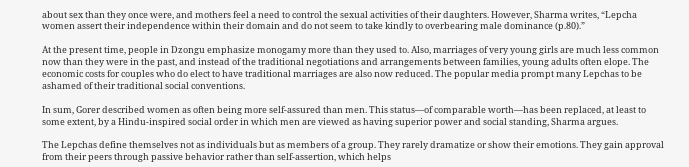about sex than they once were, and mothers feel a need to control the sexual activities of their daughters. However, Sharma writes, “Lepcha women assert their independence within their domain and do not seem to take kindly to overbearing male dominance (p.80).”

At the present time, people in Dzongu emphasize monogamy more than they used to. Also, marriages of very young girls are much less common now than they were in the past, and instead of the traditional negotiations and arrangements between families, young adults often elope. The economic costs for couples who do elect to have traditional marriages are also now reduced. The popular media prompt many Lepchas to be ashamed of their traditional social conventions.

In sum, Gorer described women as often being more self-assured than men. This status—of comparable worth—has been replaced, at least to some extent, by a Hindu-inspired social order in which men are viewed as having superior power and social standing, Sharma argues.

The Lepchas define themselves not as individuals but as members of a group. They rarely dramatize or show their emotions. They gain approval from their peers through passive behavior rather than self-assertion, which helps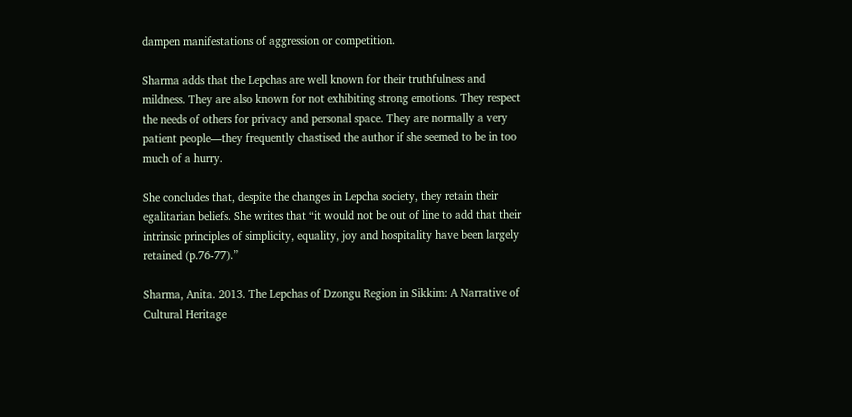dampen manifestations of aggression or competition.

Sharma adds that the Lepchas are well known for their truthfulness and mildness. They are also known for not exhibiting strong emotions. They respect the needs of others for privacy and personal space. They are normally a very patient people—they frequently chastised the author if she seemed to be in too much of a hurry.

She concludes that, despite the changes in Lepcha society, they retain their egalitarian beliefs. She writes that “it would not be out of line to add that their intrinsic principles of simplicity, equality, joy and hospitality have been largely retained (p.76-77).”

Sharma, Anita. 2013. The Lepchas of Dzongu Region in Sikkim: A Narrative of Cultural Heritage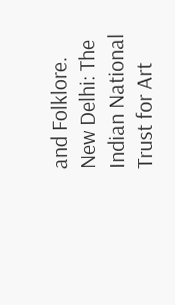and Folklore. New Delhi: The Indian National Trust for Art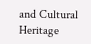and Cultural Heritage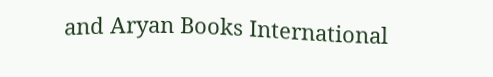and Aryan Books International